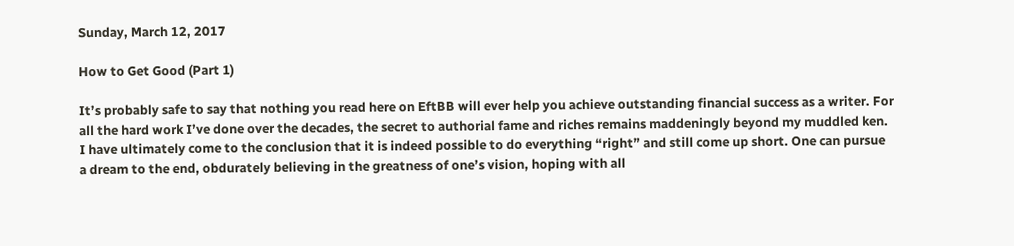Sunday, March 12, 2017

How to Get Good (Part 1)

It’s probably safe to say that nothing you read here on EftBB will ever help you achieve outstanding financial success as a writer. For all the hard work I’ve done over the decades, the secret to authorial fame and riches remains maddeningly beyond my muddled ken. I have ultimately come to the conclusion that it is indeed possible to do everything “right” and still come up short. One can pursue a dream to the end, obdurately believing in the greatness of one’s vision, hoping with all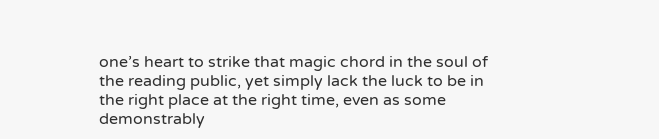one’s heart to strike that magic chord in the soul of the reading public, yet simply lack the luck to be in the right place at the right time, even as some demonstrably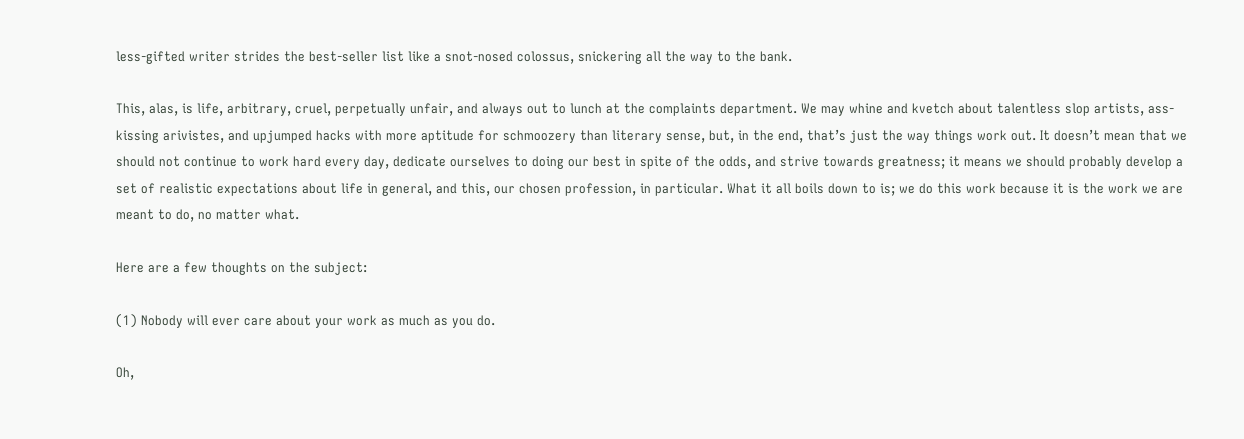less-gifted writer strides the best-seller list like a snot-nosed colossus, snickering all the way to the bank.

This, alas, is life, arbitrary, cruel, perpetually unfair, and always out to lunch at the complaints department. We may whine and kvetch about talentless slop artists, ass-kissing arivistes, and upjumped hacks with more aptitude for schmoozery than literary sense, but, in the end, that’s just the way things work out. It doesn’t mean that we should not continue to work hard every day, dedicate ourselves to doing our best in spite of the odds, and strive towards greatness; it means we should probably develop a set of realistic expectations about life in general, and this, our chosen profession, in particular. What it all boils down to is; we do this work because it is the work we are meant to do, no matter what.

Here are a few thoughts on the subject:

(1) Nobody will ever care about your work as much as you do.

Oh,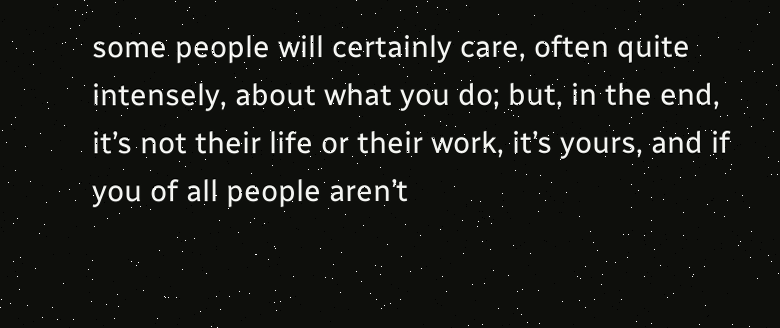some people will certainly care, often quite intensely, about what you do; but, in the end, it’s not their life or their work, it’s yours, and if you of all people aren’t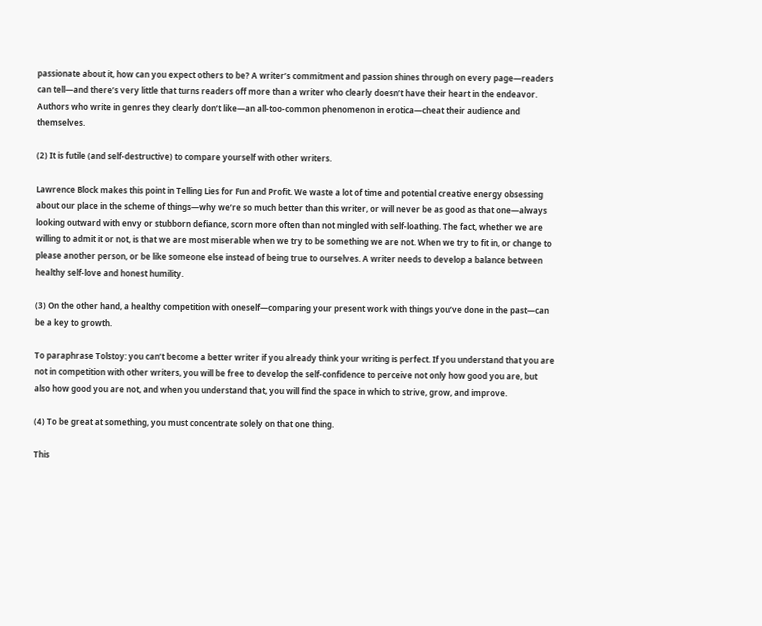passionate about it, how can you expect others to be? A writer’s commitment and passion shines through on every page—readers can tell—and there’s very little that turns readers off more than a writer who clearly doesn’t have their heart in the endeavor.  Authors who write in genres they clearly don’t like—an all-too-common phenomenon in erotica—cheat their audience and themselves.

(2) It is futile (and self-destructive) to compare yourself with other writers.

Lawrence Block makes this point in Telling Lies for Fun and Profit. We waste a lot of time and potential creative energy obsessing about our place in the scheme of things—why we’re so much better than this writer, or will never be as good as that one—always looking outward with envy or stubborn defiance, scorn more often than not mingled with self-loathing. The fact, whether we are willing to admit it or not, is that we are most miserable when we try to be something we are not. When we try to fit in, or change to please another person, or be like someone else instead of being true to ourselves. A writer needs to develop a balance between healthy self-love and honest humility.

(3) On the other hand, a healthy competition with oneself—comparing your present work with things you’ve done in the past—can be a key to growth.

To paraphrase Tolstoy: you can’t become a better writer if you already think your writing is perfect. If you understand that you are not in competition with other writers, you will be free to develop the self-confidence to perceive not only how good you are, but also how good you are not, and when you understand that, you will find the space in which to strive, grow, and improve.

(4) To be great at something, you must concentrate solely on that one thing.

This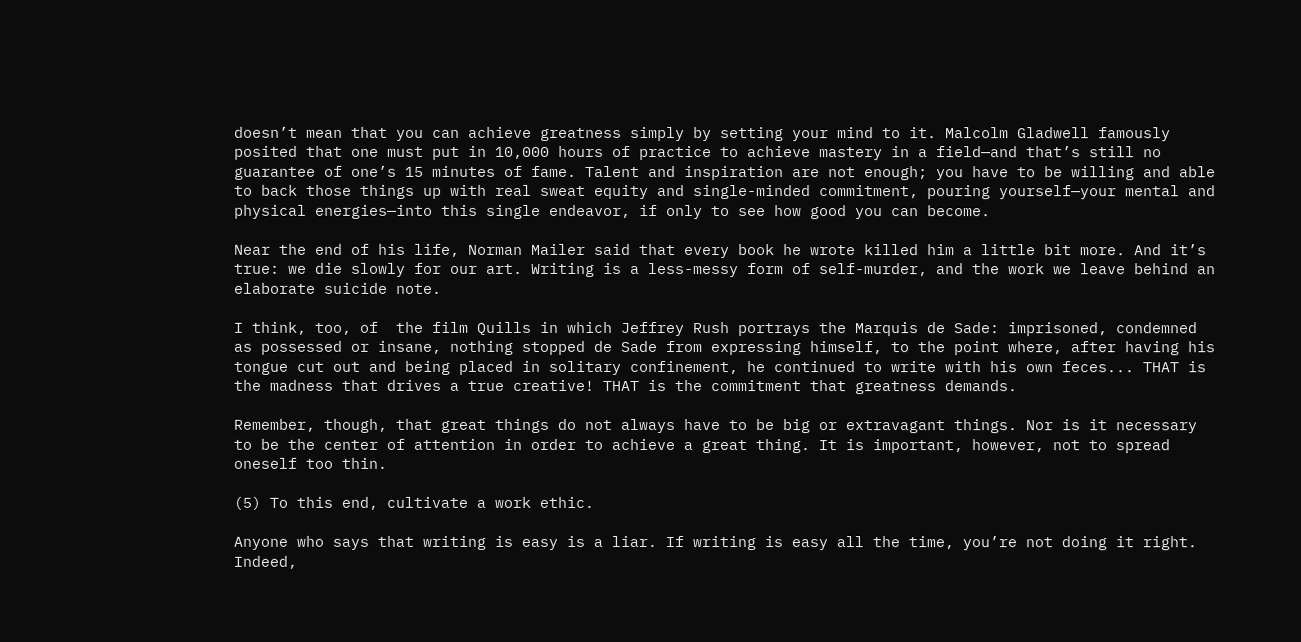doesn’t mean that you can achieve greatness simply by setting your mind to it. Malcolm Gladwell famously posited that one must put in 10,000 hours of practice to achieve mastery in a field—and that’s still no guarantee of one’s 15 minutes of fame. Talent and inspiration are not enough; you have to be willing and able to back those things up with real sweat equity and single-minded commitment, pouring yourself—your mental and physical energies—into this single endeavor, if only to see how good you can become.

Near the end of his life, Norman Mailer said that every book he wrote killed him a little bit more. And it’s true: we die slowly for our art. Writing is a less-messy form of self-murder, and the work we leave behind an elaborate suicide note.

I think, too, of  the film Quills in which Jeffrey Rush portrays the Marquis de Sade: imprisoned, condemned as possessed or insane, nothing stopped de Sade from expressing himself, to the point where, after having his tongue cut out and being placed in solitary confinement, he continued to write with his own feces... THAT is the madness that drives a true creative! THAT is the commitment that greatness demands.

Remember, though, that great things do not always have to be big or extravagant things. Nor is it necessary to be the center of attention in order to achieve a great thing. It is important, however, not to spread oneself too thin.

(5) To this end, cultivate a work ethic.

Anyone who says that writing is easy is a liar. If writing is easy all the time, you’re not doing it right. Indeed,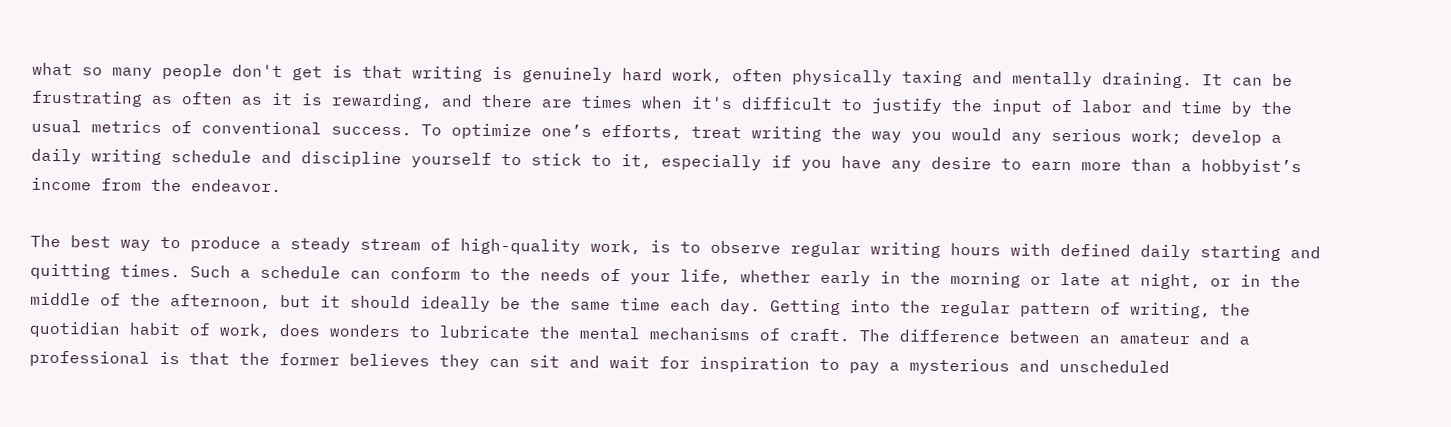what so many people don't get is that writing is genuinely hard work, often physically taxing and mentally draining. It can be frustrating as often as it is rewarding, and there are times when it's difficult to justify the input of labor and time by the usual metrics of conventional success. To optimize one’s efforts, treat writing the way you would any serious work; develop a daily writing schedule and discipline yourself to stick to it, especially if you have any desire to earn more than a hobbyist’s income from the endeavor.

The best way to produce a steady stream of high-quality work, is to observe regular writing hours with defined daily starting and quitting times. Such a schedule can conform to the needs of your life, whether early in the morning or late at night, or in the middle of the afternoon, but it should ideally be the same time each day. Getting into the regular pattern of writing, the quotidian habit of work, does wonders to lubricate the mental mechanisms of craft. The difference between an amateur and a professional is that the former believes they can sit and wait for inspiration to pay a mysterious and unscheduled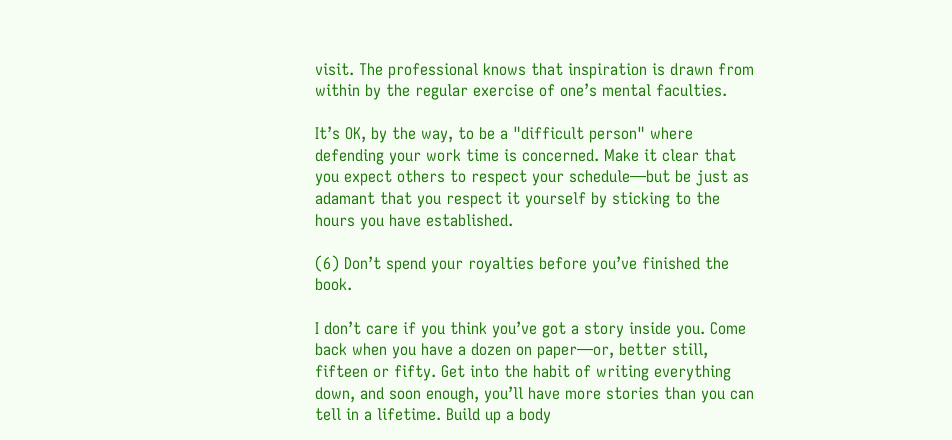visit. The professional knows that inspiration is drawn from within by the regular exercise of one’s mental faculties.

It’s OK, by the way, to be a "difficult person" where defending your work time is concerned. Make it clear that you expect others to respect your schedule—but be just as adamant that you respect it yourself by sticking to the hours you have established.

(6) Don’t spend your royalties before you’ve finished the book.

I don’t care if you think you’ve got a story inside you. Come back when you have a dozen on paper—or, better still, fifteen or fifty. Get into the habit of writing everything down, and soon enough, you’ll have more stories than you can tell in a lifetime. Build up a body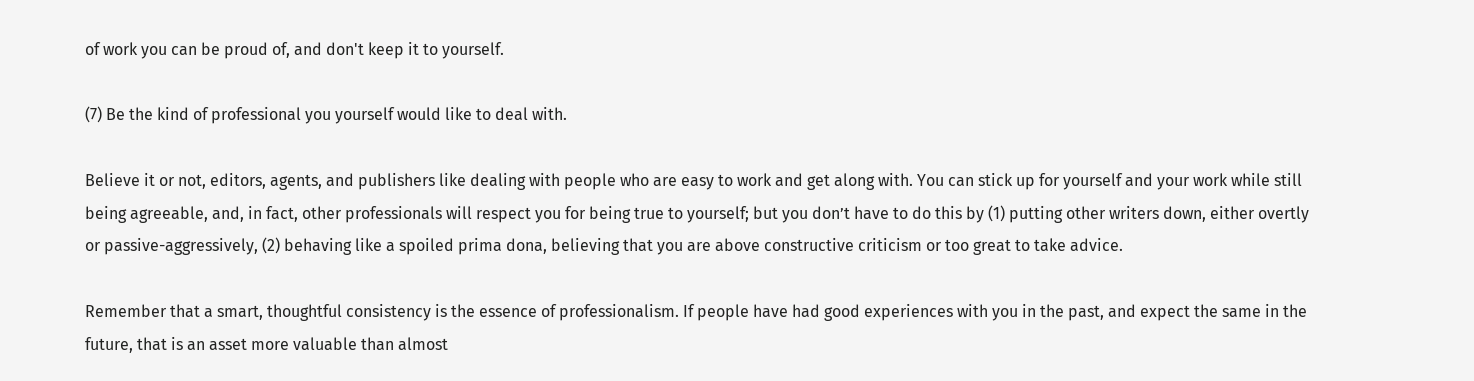of work you can be proud of, and don't keep it to yourself.

(7) Be the kind of professional you yourself would like to deal with.

Believe it or not, editors, agents, and publishers like dealing with people who are easy to work and get along with. You can stick up for yourself and your work while still being agreeable, and, in fact, other professionals will respect you for being true to yourself; but you don’t have to do this by (1) putting other writers down, either overtly or passive-aggressively, (2) behaving like a spoiled prima dona, believing that you are above constructive criticism or too great to take advice.

Remember that a smart, thoughtful consistency is the essence of professionalism. If people have had good experiences with you in the past, and expect the same in the future, that is an asset more valuable than almost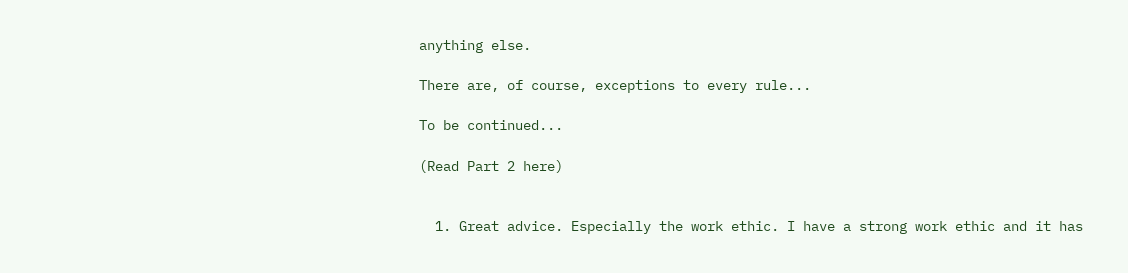anything else.

There are, of course, exceptions to every rule...

To be continued...

(Read Part 2 here)


  1. Great advice. Especially the work ethic. I have a strong work ethic and it has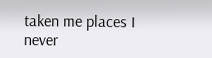taken me places I never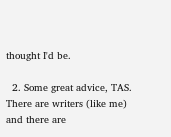thought I'd be.

  2. Some great advice, TAS. There are writers (like me) and there are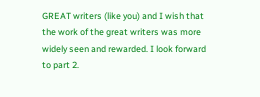GREAT writers (like you) and I wish that the work of the great writers was more widely seen and rewarded. I look forward to part 2.